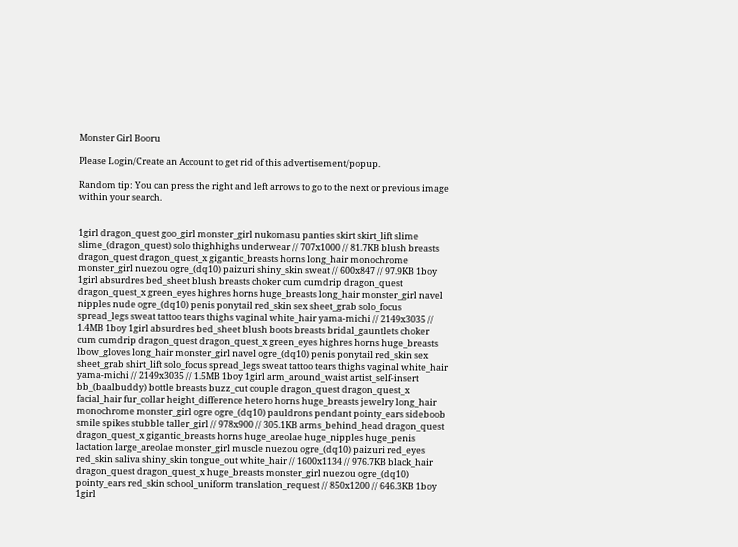Monster Girl Booru

Please Login/Create an Account to get rid of this advertisement/popup.

Random tip: You can press the right and left arrows to go to the next or previous image within your search.


1girl dragon_quest goo_girl monster_girl nukomasu panties skirt skirt_lift slime slime_(dragon_quest) solo thighhighs underwear // 707x1000 // 81.7KB blush breasts dragon_quest dragon_quest_x gigantic_breasts horns long_hair monochrome monster_girl nuezou ogre_(dq10) paizuri shiny_skin sweat // 600x847 // 97.9KB 1boy 1girl absurdres bed_sheet blush breasts choker cum cumdrip dragon_quest dragon_quest_x green_eyes highres horns huge_breasts long_hair monster_girl navel nipples nude ogre_(dq10) penis ponytail red_skin sex sheet_grab solo_focus spread_legs sweat tattoo tears thighs vaginal white_hair yama-michi // 2149x3035 // 1.4MB 1boy 1girl absurdres bed_sheet blush boots breasts bridal_gauntlets choker cum cumdrip dragon_quest dragon_quest_x green_eyes highres horns huge_breasts lbow_gloves long_hair monster_girl navel ogre_(dq10) penis ponytail red_skin sex sheet_grab shirt_lift solo_focus spread_legs sweat tattoo tears thighs vaginal white_hair yama-michi // 2149x3035 // 1.5MB 1boy 1girl arm_around_waist artist_self-insert bb_(baalbuddy) bottle breasts buzz_cut couple dragon_quest dragon_quest_x facial_hair fur_collar height_difference hetero horns huge_breasts jewelry long_hair monochrome monster_girl ogre ogre_(dq10) pauldrons pendant pointy_ears sideboob smile spikes stubble taller_girl // 978x900 // 305.1KB arms_behind_head dragon_quest dragon_quest_x gigantic_breasts horns huge_areolae huge_nipples huge_penis lactation large_areolae monster_girl muscle nuezou ogre_(dq10) paizuri red_eyes red_skin saliva shiny_skin tongue_out white_hair // 1600x1134 // 976.7KB black_hair dragon_quest dragon_quest_x huge_breasts monster_girl nuezou ogre_(dq10) pointy_ears red_skin school_uniform translation_request // 850x1200 // 646.3KB 1boy 1girl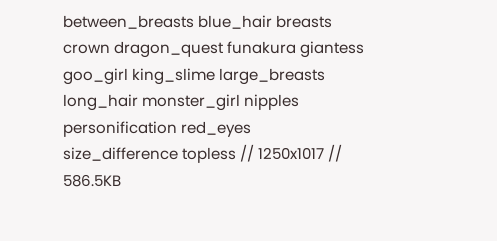between_breasts blue_hair breasts crown dragon_quest funakura giantess goo_girl king_slime large_breasts long_hair monster_girl nipples personification red_eyes size_difference topless // 1250x1017 // 586.5KB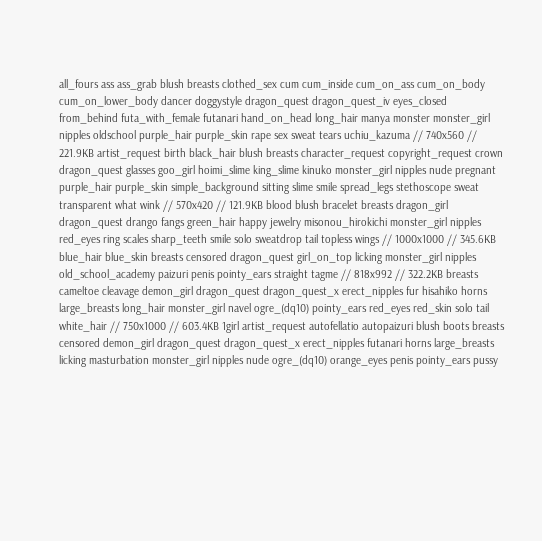all_fours ass ass_grab blush breasts clothed_sex cum cum_inside cum_on_ass cum_on_body cum_on_lower_body dancer doggystyle dragon_quest dragon_quest_iv eyes_closed from_behind futa_with_female futanari hand_on_head long_hair manya monster monster_girl nipples oldschool purple_hair purple_skin rape sex sweat tears uchiu_kazuma // 740x560 // 221.9KB artist_request birth black_hair blush breasts character_request copyright_request crown dragon_quest glasses goo_girl hoimi_slime king_slime kinuko monster_girl nipples nude pregnant purple_hair purple_skin simple_background sitting slime smile spread_legs stethoscope sweat transparent what wink // 570x420 // 121.9KB blood blush bracelet breasts dragon_girl dragon_quest drango fangs green_hair happy jewelry misonou_hirokichi monster_girl nipples red_eyes ring scales sharp_teeth smile solo sweatdrop tail topless wings // 1000x1000 // 345.6KB blue_hair blue_skin breasts censored dragon_quest girl_on_top licking monster_girl nipples old_school_academy paizuri penis pointy_ears straight tagme // 818x992 // 322.2KB breasts cameltoe cleavage demon_girl dragon_quest dragon_quest_x erect_nipples fur hisahiko horns large_breasts long_hair monster_girl navel ogre_(dq10) pointy_ears red_eyes red_skin solo tail white_hair // 750x1000 // 603.4KB 1girl artist_request autofellatio autopaizuri blush boots breasts censored demon_girl dragon_quest dragon_quest_x erect_nipples futanari horns large_breasts licking masturbation monster_girl nipples nude ogre_(dq10) orange_eyes penis pointy_ears pussy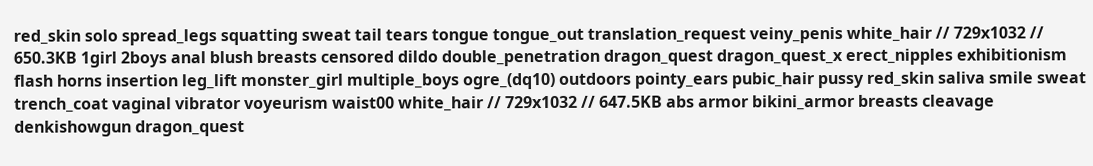red_skin solo spread_legs squatting sweat tail tears tongue tongue_out translation_request veiny_penis white_hair // 729x1032 // 650.3KB 1girl 2boys anal blush breasts censored dildo double_penetration dragon_quest dragon_quest_x erect_nipples exhibitionism flash horns insertion leg_lift monster_girl multiple_boys ogre_(dq10) outdoors pointy_ears pubic_hair pussy red_skin saliva smile sweat trench_coat vaginal vibrator voyeurism waist00 white_hair // 729x1032 // 647.5KB abs armor bikini_armor breasts cleavage denkishowgun dragon_quest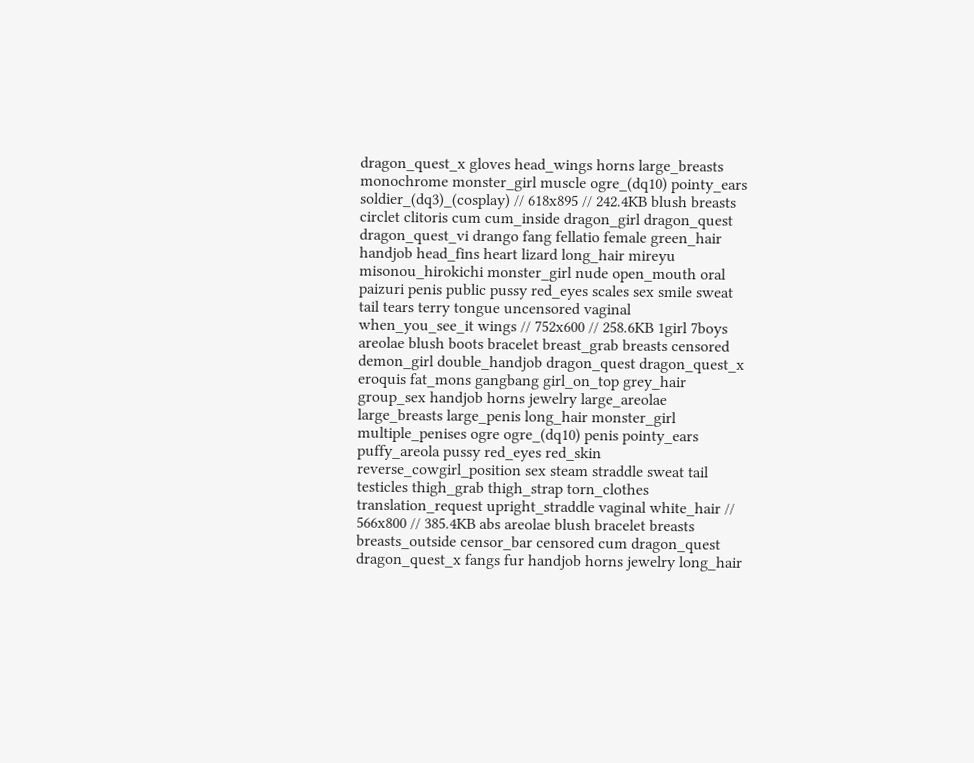dragon_quest_x gloves head_wings horns large_breasts monochrome monster_girl muscle ogre_(dq10) pointy_ears soldier_(dq3)_(cosplay) // 618x895 // 242.4KB blush breasts circlet clitoris cum cum_inside dragon_girl dragon_quest dragon_quest_vi drango fang fellatio female green_hair handjob head_fins heart lizard long_hair mireyu misonou_hirokichi monster_girl nude open_mouth oral paizuri penis public pussy red_eyes scales sex smile sweat tail tears terry tongue uncensored vaginal when_you_see_it wings // 752x600 // 258.6KB 1girl 7boys areolae blush boots bracelet breast_grab breasts censored demon_girl double_handjob dragon_quest dragon_quest_x eroquis fat_mons gangbang girl_on_top grey_hair group_sex handjob horns jewelry large_areolae large_breasts large_penis long_hair monster_girl multiple_penises ogre ogre_(dq10) penis pointy_ears puffy_areola pussy red_eyes red_skin reverse_cowgirl_position sex steam straddle sweat tail testicles thigh_grab thigh_strap torn_clothes translation_request upright_straddle vaginal white_hair // 566x800 // 385.4KB abs areolae blush bracelet breasts breasts_outside censor_bar censored cum dragon_quest dragon_quest_x fangs fur handjob horns jewelry long_hair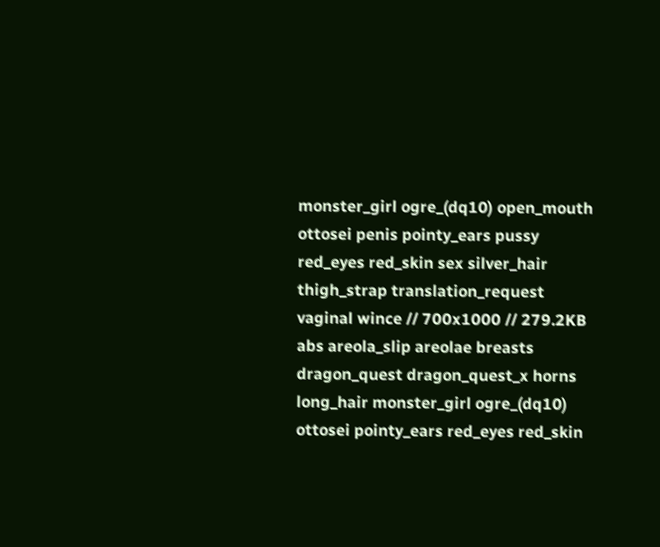monster_girl ogre_(dq10) open_mouth ottosei penis pointy_ears pussy red_eyes red_skin sex silver_hair thigh_strap translation_request vaginal wince // 700x1000 // 279.2KB abs areola_slip areolae breasts dragon_quest dragon_quest_x horns long_hair monster_girl ogre_(dq10) ottosei pointy_ears red_eyes red_skin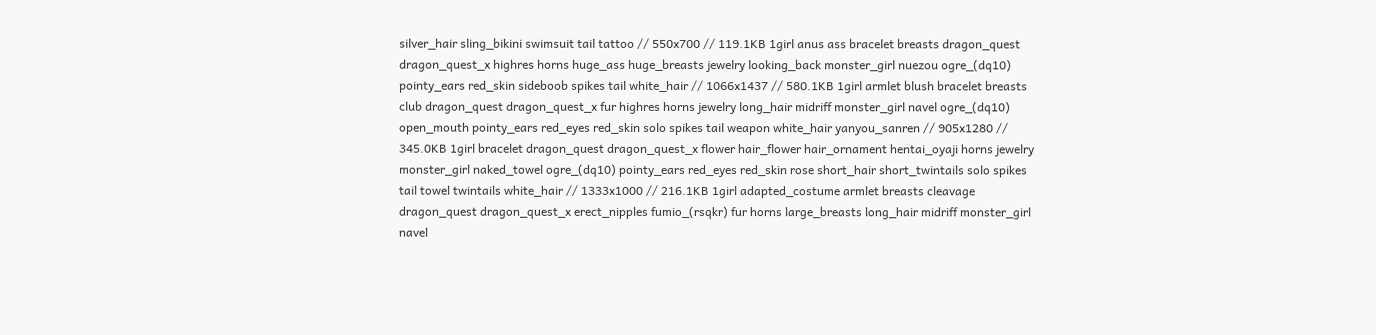silver_hair sling_bikini swimsuit tail tattoo // 550x700 // 119.1KB 1girl anus ass bracelet breasts dragon_quest dragon_quest_x highres horns huge_ass huge_breasts jewelry looking_back monster_girl nuezou ogre_(dq10) pointy_ears red_skin sideboob spikes tail white_hair // 1066x1437 // 580.1KB 1girl armlet blush bracelet breasts club dragon_quest dragon_quest_x fur highres horns jewelry long_hair midriff monster_girl navel ogre_(dq10) open_mouth pointy_ears red_eyes red_skin solo spikes tail weapon white_hair yanyou_sanren // 905x1280 // 345.0KB 1girl bracelet dragon_quest dragon_quest_x flower hair_flower hair_ornament hentai_oyaji horns jewelry monster_girl naked_towel ogre_(dq10) pointy_ears red_eyes red_skin rose short_hair short_twintails solo spikes tail towel twintails white_hair // 1333x1000 // 216.1KB 1girl adapted_costume armlet breasts cleavage dragon_quest dragon_quest_x erect_nipples fumio_(rsqkr) fur horns large_breasts long_hair midriff monster_girl navel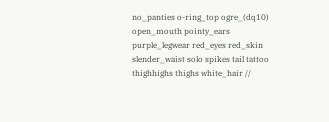no_panties o-ring_top ogre_(dq10) open_mouth pointy_ears purple_legwear red_eyes red_skin slender_waist solo spikes tail tattoo thighhighs thighs white_hair //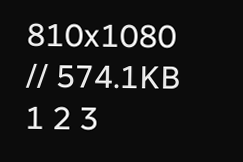810x1080 // 574.1KB
1 2 3